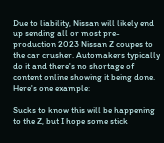Due to liability, Nissan will likely end up sending all or most pre-production 2023 Nissan Z coupes to the car crusher. Automakers typically do it and there's no shortage of content online showing it being done. Here's one example:

Sucks to know this will be happening to the Z, but I hope some stick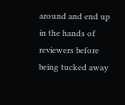around and end up in the hands of reviewers before being tucked away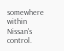somewhere within Nissan's control.